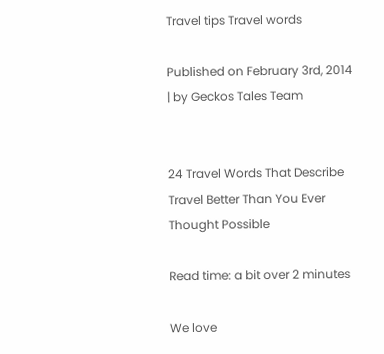Travel tips Travel words

Published on February 3rd, 2014 | by Geckos Tales Team


24 Travel Words That Describe Travel Better Than You Ever Thought Possible

Read time: a bit over 2 minutes

We love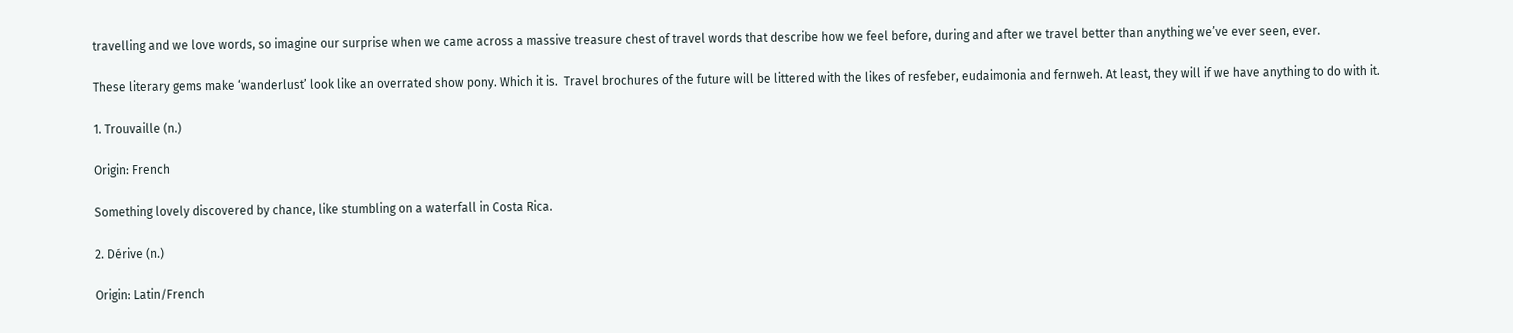travelling and we love words, so imagine our surprise when we came across a massive treasure chest of travel words that describe how we feel before, during and after we travel better than anything we’ve ever seen, ever.

These literary gems make ‘wanderlust’ look like an overrated show pony. Which it is.  Travel brochures of the future will be littered with the likes of resfeber, eudaimonia and fernweh. At least, they will if we have anything to do with it.

1. Trouvaille (n.)

Origin: French

Something lovely discovered by chance, like stumbling on a waterfall in Costa Rica.

2. Dérive (n.)

Origin: Latin/French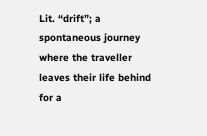Lit. “drift”; a spontaneous journey where the traveller leaves their life behind for a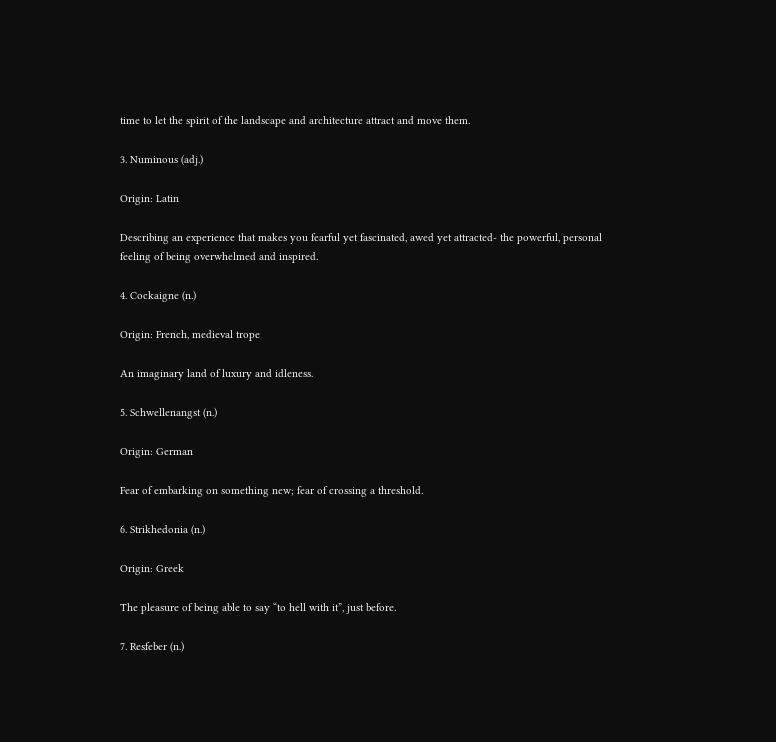time to let the spirit of the landscape and architecture attract and move them.

3. Numinous (adj.)

Origin: Latin

Describing an experience that makes you fearful yet fascinated, awed yet attracted- the powerful, personal feeling of being overwhelmed and inspired.

4. Cockaigne (n.)

Origin: French, medieval trope

An imaginary land of luxury and idleness.

5. Schwellenangst (n.)

Origin: German

Fear of embarking on something new; fear of crossing a threshold.

6. Strikhedonia (n.)

Origin: Greek

The pleasure of being able to say “to hell with it”, just before.

7. Resfeber (n.)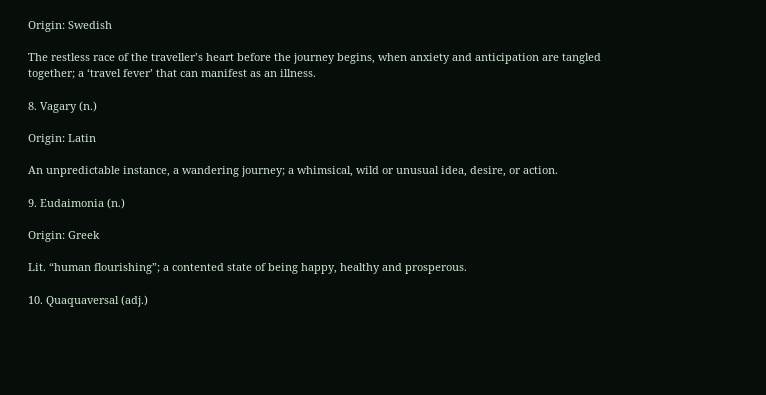Origin: Swedish

The restless race of the traveller’s heart before the journey begins, when anxiety and anticipation are tangled together; a ‘travel fever’ that can manifest as an illness.

8. Vagary (n.)

Origin: Latin

An unpredictable instance, a wandering journey; a whimsical, wild or unusual idea, desire, or action.

9. Eudaimonia (n.)

Origin: Greek

Lit. “human flourishing”; a contented state of being happy, healthy and prosperous.

10. Quaquaversal (adj.)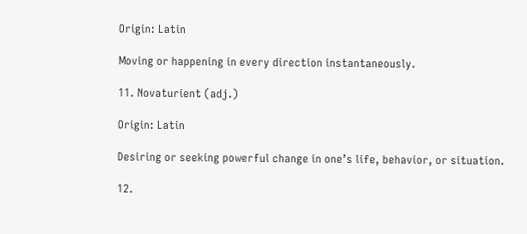Origin: Latin

Moving or happening in every direction instantaneously.

11. Novaturient (adj.)

Origin: Latin

Desiring or seeking powerful change in one’s life, behavior, or situation.

12.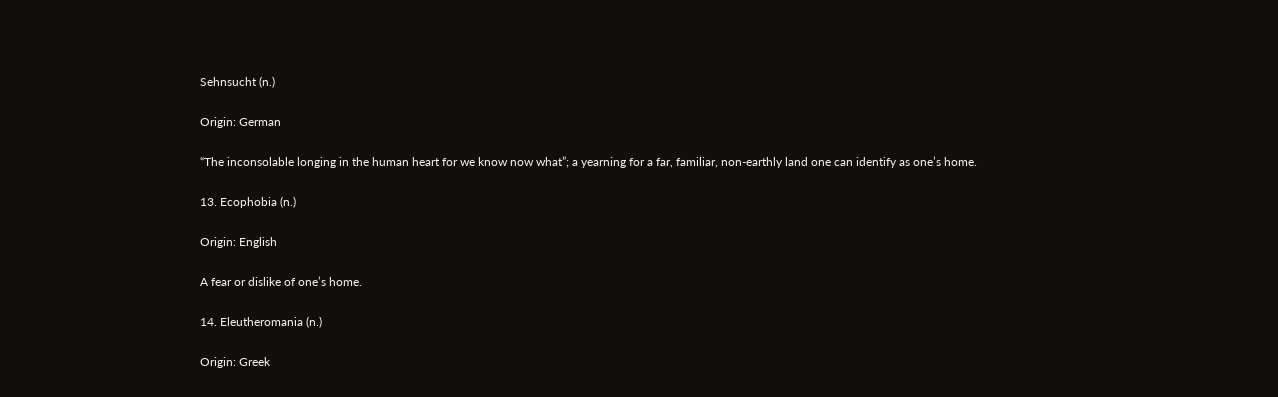Sehnsucht (n.)

Origin: German

“The inconsolable longing in the human heart for we know now what”; a yearning for a far, familiar, non-earthly land one can identify as one’s home.

13. Ecophobia (n.)

Origin: English

A fear or dislike of one’s home.

14. Eleutheromania (n.)

Origin: Greek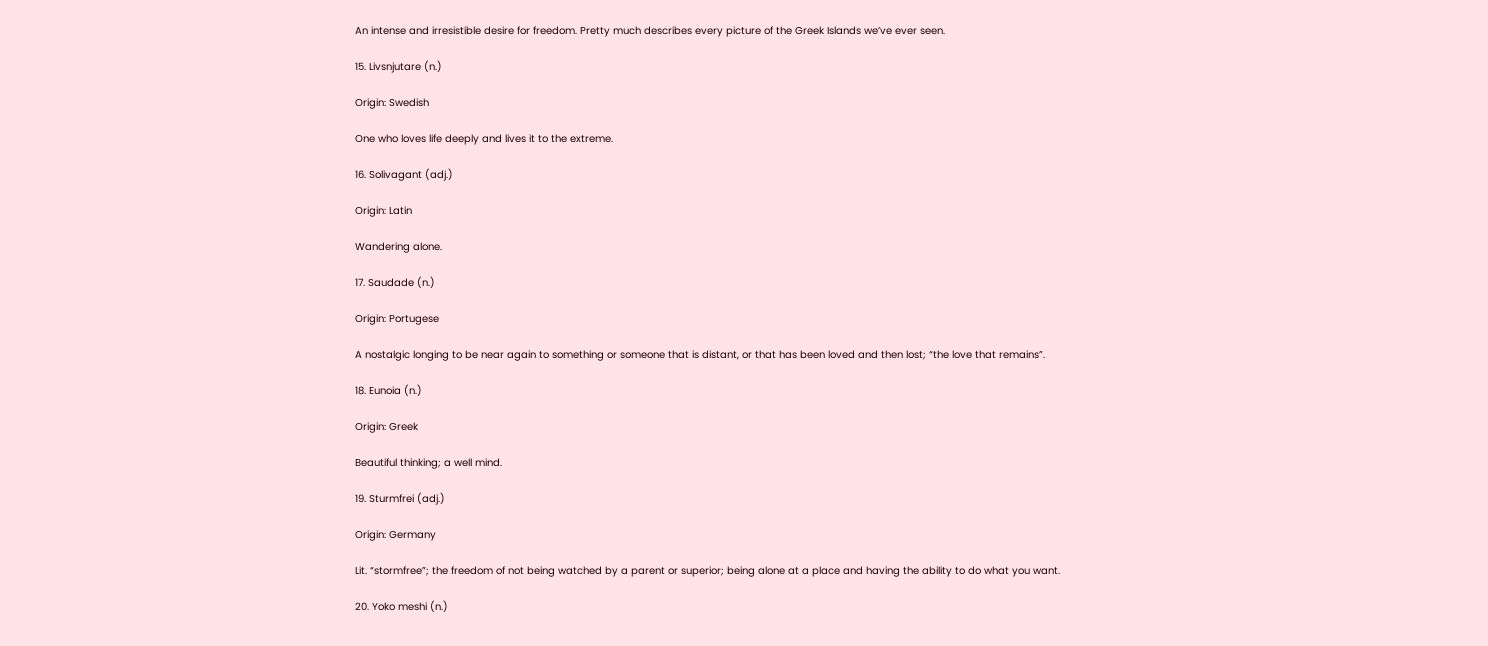An intense and irresistible desire for freedom. Pretty much describes every picture of the Greek Islands we’ve ever seen.

15. Livsnjutare (n.)

Origin: Swedish

One who loves life deeply and lives it to the extreme.

16. Solivagant (adj.)

Origin: Latin

Wandering alone.

17. Saudade (n.)

Origin: Portugese

A nostalgic longing to be near again to something or someone that is distant, or that has been loved and then lost; “the love that remains”.

18. Eunoia (n.)

Origin: Greek

Beautiful thinking; a well mind.

19. Sturmfrei (adj.)

Origin: Germany

Lit. “stormfree”; the freedom of not being watched by a parent or superior; being alone at a place and having the ability to do what you want.

20. Yoko meshi (n.)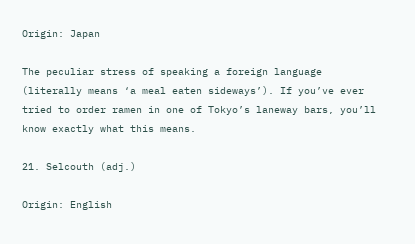Origin: Japan

The peculiar stress of speaking a foreign language (literally means ‘a meal eaten sideways’). If you’ve ever tried to order ramen in one of Tokyo’s laneway bars, you’ll know exactly what this means.

21. Selcouth (adj.)

Origin: English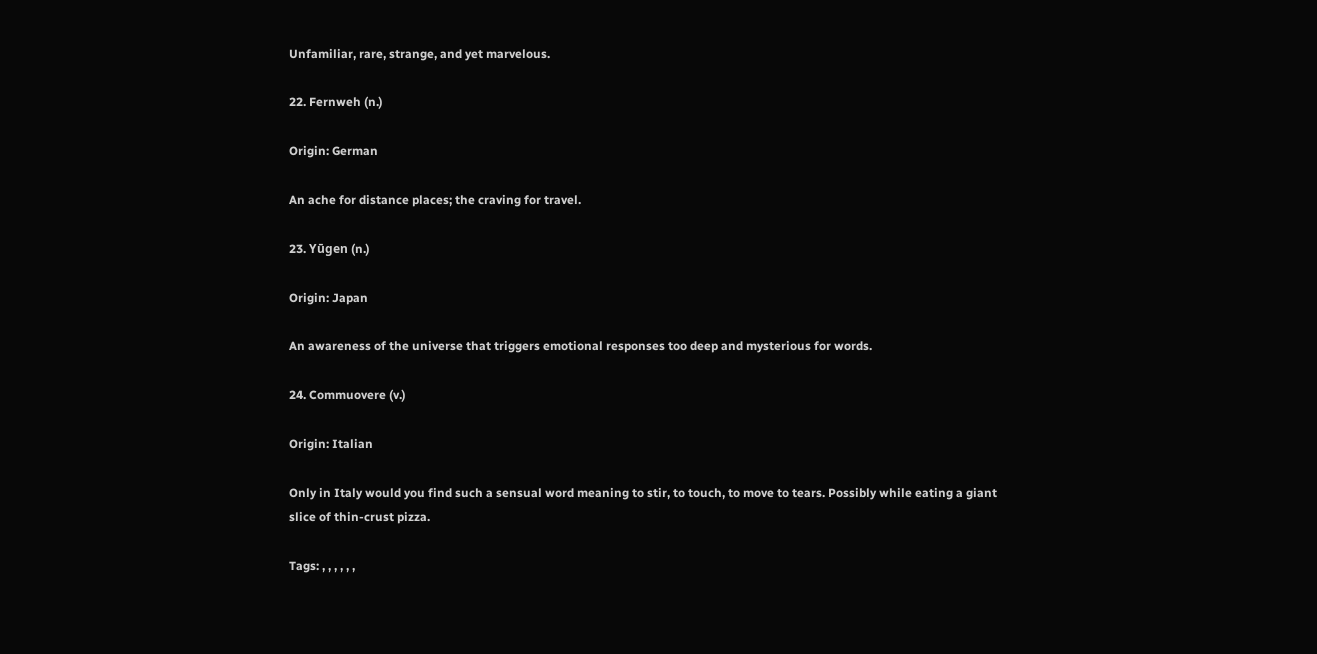Unfamiliar, rare, strange, and yet marvelous.

22. Fernweh (n.)

Origin: German

An ache for distance places; the craving for travel.

23. Yūgen (n.)

Origin: Japan

An awareness of the universe that triggers emotional responses too deep and mysterious for words.

24. Commuovere (v.)

Origin: Italian

Only in Italy would you find such a sensual word meaning to stir, to touch, to move to tears. Possibly while eating a giant slice of thin-crust pizza.

Tags: , , , , , ,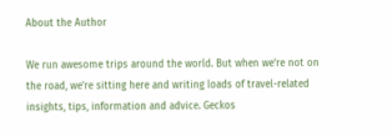About the Author

We run awesome trips around the world. But when we're not on the road, we're sitting here and writing loads of travel-related insights, tips, information and advice. Geckos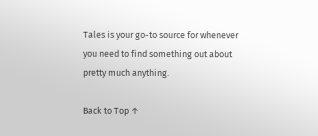Tales is your go-to source for whenever you need to find something out about pretty much anything.

Back to Top ↑